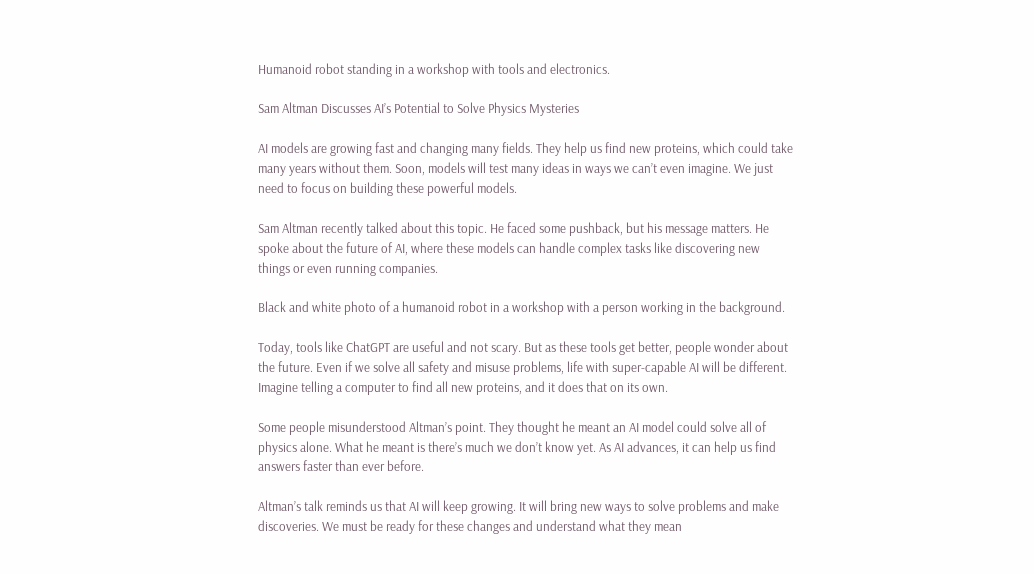Humanoid robot standing in a workshop with tools and electronics.

Sam Altman Discusses AI’s Potential to Solve Physics Mysteries

AI models are growing fast and changing many fields. They help us find new proteins, which could take many years without them. Soon, models will test many ideas in ways we can’t even imagine. We just need to focus on building these powerful models.

Sam Altman recently talked about this topic. He faced some pushback, but his message matters. He spoke about the future of AI, where these models can handle complex tasks like discovering new things or even running companies.

Black and white photo of a humanoid robot in a workshop with a person working in the background.

Today, tools like ChatGPT are useful and not scary. But as these tools get better, people wonder about the future. Even if we solve all safety and misuse problems, life with super-capable AI will be different. Imagine telling a computer to find all new proteins, and it does that on its own.

Some people misunderstood Altman’s point. They thought he meant an AI model could solve all of physics alone. What he meant is there’s much we don’t know yet. As AI advances, it can help us find answers faster than ever before.

Altman’s talk reminds us that AI will keep growing. It will bring new ways to solve problems and make discoveries. We must be ready for these changes and understand what they mean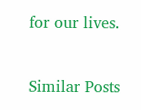for our lives.

Similar Posts